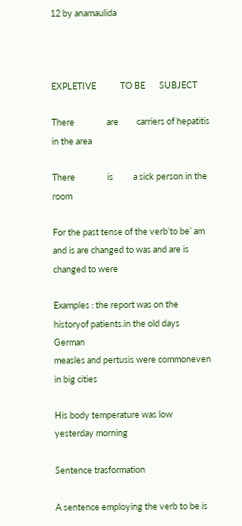12 by anamaulida



EXPLETIVE            TO BE       SUBJECT

There                are         carriers of hepatitis in the area

There                is          a sick person in the room

For the past tense of the verb’to be’ am and is are changed to was and are is
changed to were

Examples : the report was on the historyof patients.in the old days German
measles and pertusis were commoneven in big cities

His body temperature was low yesterday morning

Sentence trasformation

A sentence employing the verb to be is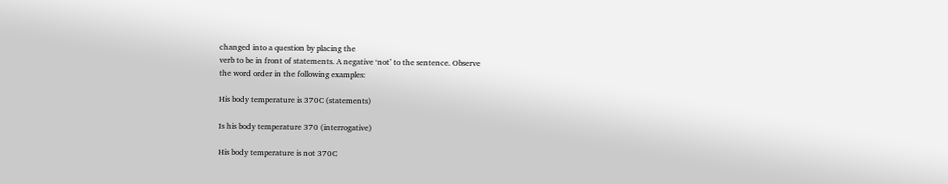changed into a question by placing the
verb to be in front of statements. A negative ‘not’ to the sentence. Observe
the word order in the following examples:

His body temperature is 370C (statements)

Is his body temperature 370 (interrogative)

His body temperature is not 370C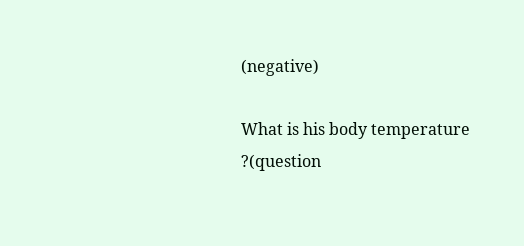(negative)

What is his body temperature ?(question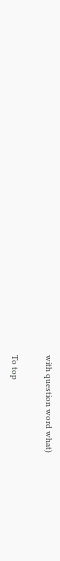with question word what)

To top